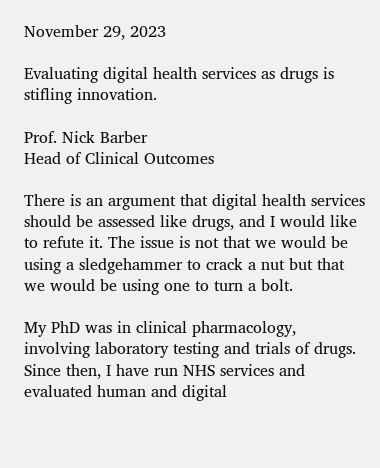November 29, 2023

Evaluating digital health services as drugs is stifling innovation.

Prof. Nick Barber
Head of Clinical Outcomes

There is an argument that digital health services should be assessed like drugs, and I would like to refute it. The issue is not that we would be using a sledgehammer to crack a nut but that we would be using one to turn a bolt.

My PhD was in clinical pharmacology, involving laboratory testing and trials of drugs. Since then, I have run NHS services and evaluated human and digital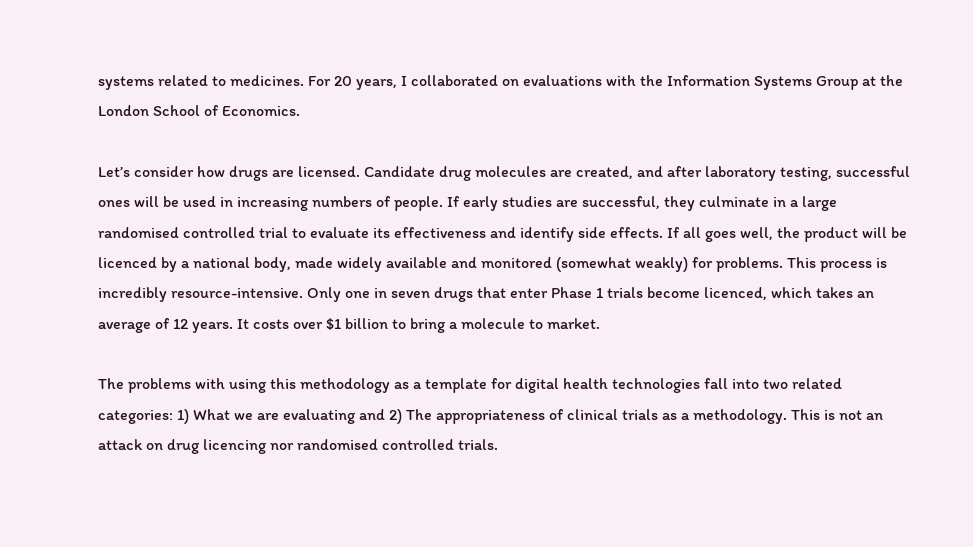systems related to medicines. For 20 years, I collaborated on evaluations with the Information Systems Group at the London School of Economics.

Let’s consider how drugs are licensed. Candidate drug molecules are created, and after laboratory testing, successful ones will be used in increasing numbers of people. If early studies are successful, they culminate in a large randomised controlled trial to evaluate its effectiveness and identify side effects. If all goes well, the product will be licenced by a national body, made widely available and monitored (somewhat weakly) for problems. This process is incredibly resource-intensive. Only one in seven drugs that enter Phase 1 trials become licenced, which takes an average of 12 years. It costs over $1 billion to bring a molecule to market.

The problems with using this methodology as a template for digital health technologies fall into two related categories: 1) What we are evaluating and 2) The appropriateness of clinical trials as a methodology. This is not an attack on drug licencing nor randomised controlled trials.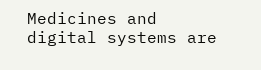Medicines and digital systems are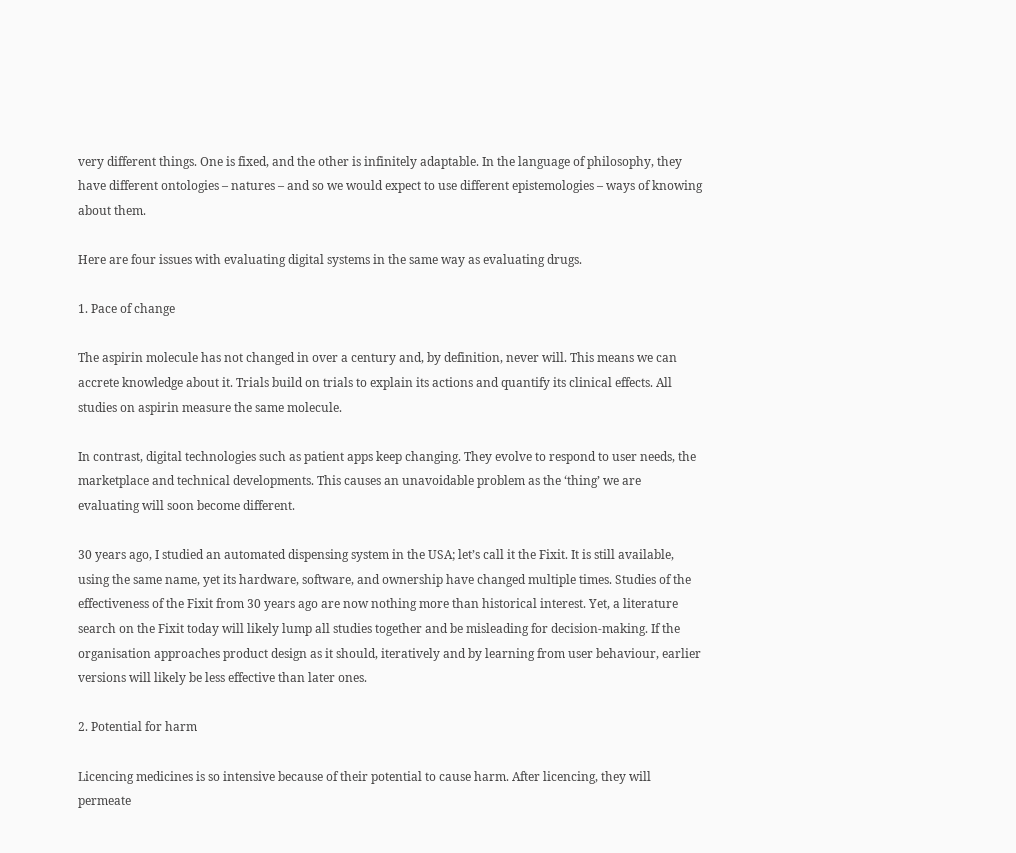very different things. One is fixed, and the other is infinitely adaptable. In the language of philosophy, they have different ontologies – natures – and so we would expect to use different epistemologies – ways of knowing about them.

Here are four issues with evaluating digital systems in the same way as evaluating drugs.

1. Pace of change

The aspirin molecule has not changed in over a century and, by definition, never will. This means we can accrete knowledge about it. Trials build on trials to explain its actions and quantify its clinical effects. All studies on aspirin measure the same molecule.

In contrast, digital technologies such as patient apps keep changing. They evolve to respond to user needs, the marketplace and technical developments. This causes an unavoidable problem as the ‘thing’ we are evaluating will soon become different.

30 years ago, I studied an automated dispensing system in the USA; let’s call it the Fixit. It is still available, using the same name, yet its hardware, software, and ownership have changed multiple times. Studies of the effectiveness of the Fixit from 30 years ago are now nothing more than historical interest. Yet, a literature search on the Fixit today will likely lump all studies together and be misleading for decision-making. If the organisation approaches product design as it should, iteratively and by learning from user behaviour, earlier versions will likely be less effective than later ones.

2. Potential for harm

Licencing medicines is so intensive because of their potential to cause harm. After licencing, they will permeate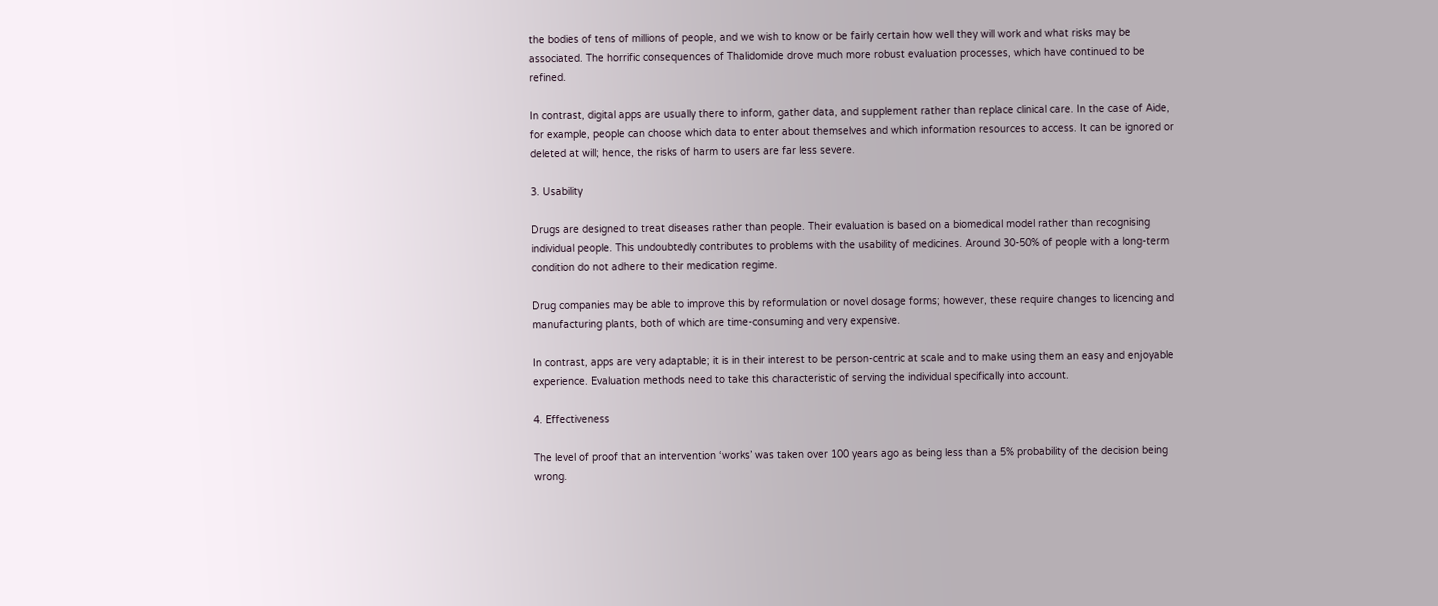the bodies of tens of millions of people, and we wish to know or be fairly certain how well they will work and what risks may be associated. The horrific consequences of Thalidomide drove much more robust evaluation processes, which have continued to be refined.

In contrast, digital apps are usually there to inform, gather data, and supplement rather than replace clinical care. In the case of Aide, for example, people can choose which data to enter about themselves and which information resources to access. It can be ignored or deleted at will; hence, the risks of harm to users are far less severe.

3. Usability

Drugs are designed to treat diseases rather than people. Their evaluation is based on a biomedical model rather than recognising individual people. This undoubtedly contributes to problems with the usability of medicines. Around 30-50% of people with a long-term condition do not adhere to their medication regime.

Drug companies may be able to improve this by reformulation or novel dosage forms; however, these require changes to licencing and manufacturing plants, both of which are time-consuming and very expensive.

In contrast, apps are very adaptable; it is in their interest to be person-centric at scale and to make using them an easy and enjoyable experience. Evaluation methods need to take this characteristic of serving the individual specifically into account.

4. Effectiveness

The level of proof that an intervention ‘works’ was taken over 100 years ago as being less than a 5% probability of the decision being wrong.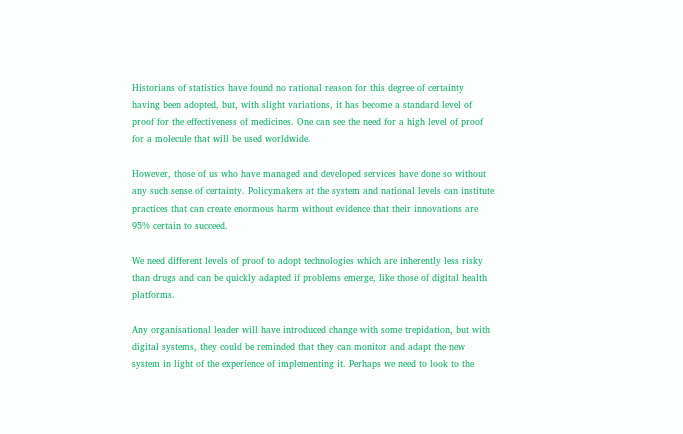Historians of statistics have found no rational reason for this degree of certainty having been adopted, but, with slight variations, it has become a standard level of proof for the effectiveness of medicines. One can see the need for a high level of proof for a molecule that will be used worldwide.

However, those of us who have managed and developed services have done so without any such sense of certainty. Policymakers at the system and national levels can institute practices that can create enormous harm without evidence that their innovations are 95% certain to succeed.

We need different levels of proof to adopt technologies which are inherently less risky than drugs and can be quickly adapted if problems emerge, like those of digital health platforms.

Any organisational leader will have introduced change with some trepidation, but with digital systems, they could be reminded that they can monitor and adapt the new system in light of the experience of implementing it. Perhaps we need to look to the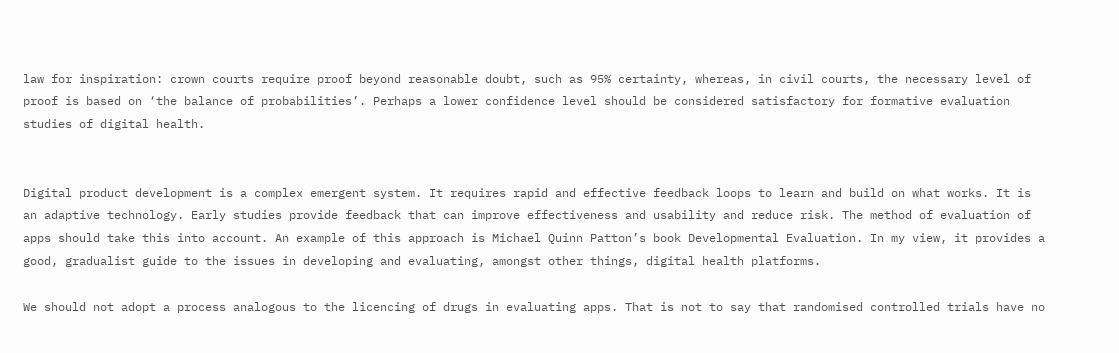law for inspiration: crown courts require proof beyond reasonable doubt, such as 95% certainty, whereas, in civil courts, the necessary level of proof is based on ‘the balance of probabilities’. Perhaps a lower confidence level should be considered satisfactory for formative evaluation studies of digital health.


Digital product development is a complex emergent system. It requires rapid and effective feedback loops to learn and build on what works. It is an adaptive technology. Early studies provide feedback that can improve effectiveness and usability and reduce risk. The method of evaluation of apps should take this into account. An example of this approach is Michael Quinn Patton’s book Developmental Evaluation. In my view, it provides a good, gradualist guide to the issues in developing and evaluating, amongst other things, digital health platforms.

We should not adopt a process analogous to the licencing of drugs in evaluating apps. That is not to say that randomised controlled trials have no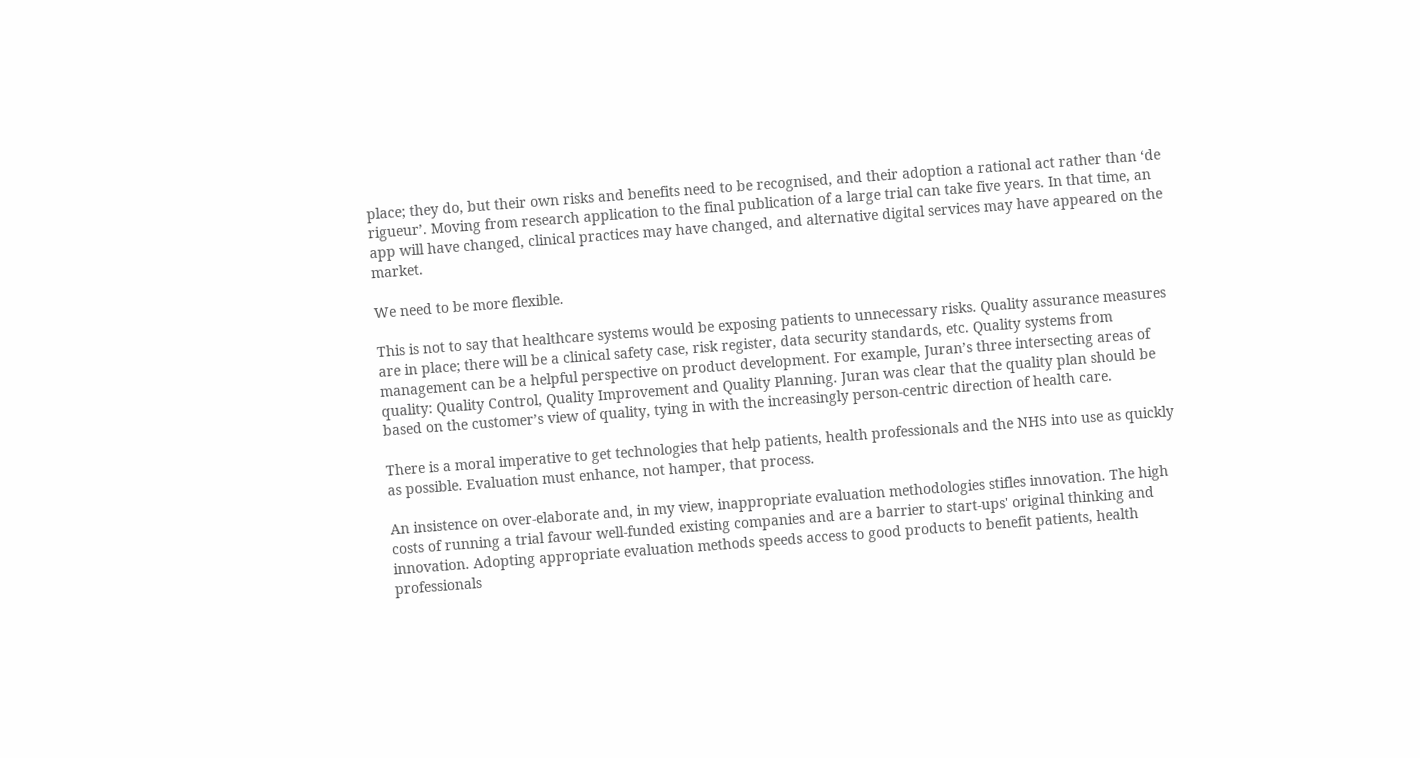place; they do, but their own risks and benefits need to be recognised, and their adoption a rational act rather than ‘de rigueur’. Moving from research application to the final publication of a large trial can take five years. In that time, an app will have changed, clinical practices may have changed, and alternative digital services may have appeared on the market.

We need to be more flexible.

This is not to say that healthcare systems would be exposing patients to unnecessary risks. Quality assurance measures are in place; there will be a clinical safety case, risk register, data security standards, etc. Quality systems from management can be a helpful perspective on product development. For example, Juran’s three intersecting areas of quality: Quality Control, Quality Improvement and Quality Planning. Juran was clear that the quality plan should be based on the customer’s view of quality, tying in with the increasingly person-centric direction of health care.

There is a moral imperative to get technologies that help patients, health professionals and the NHS into use as quickly as possible. Evaluation must enhance, not hamper, that process.

An insistence on over-elaborate and, in my view, inappropriate evaluation methodologies stifles innovation. The high costs of running a trial favour well-funded existing companies and are a barrier to start-ups' original thinking and innovation. Adopting appropriate evaluation methods speeds access to good products to benefit patients, health professionals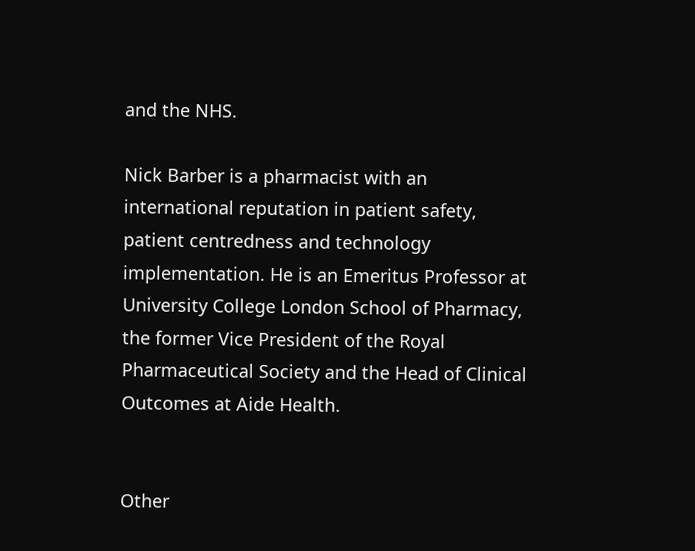and the NHS.

Nick Barber is a pharmacist with an international reputation in patient safety, patient centredness and technology implementation. He is an Emeritus Professor at University College London School of Pharmacy, the former Vice President of the Royal Pharmaceutical Society and the Head of Clinical Outcomes at Aide Health.


Other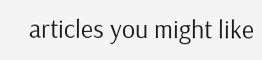articles you might like